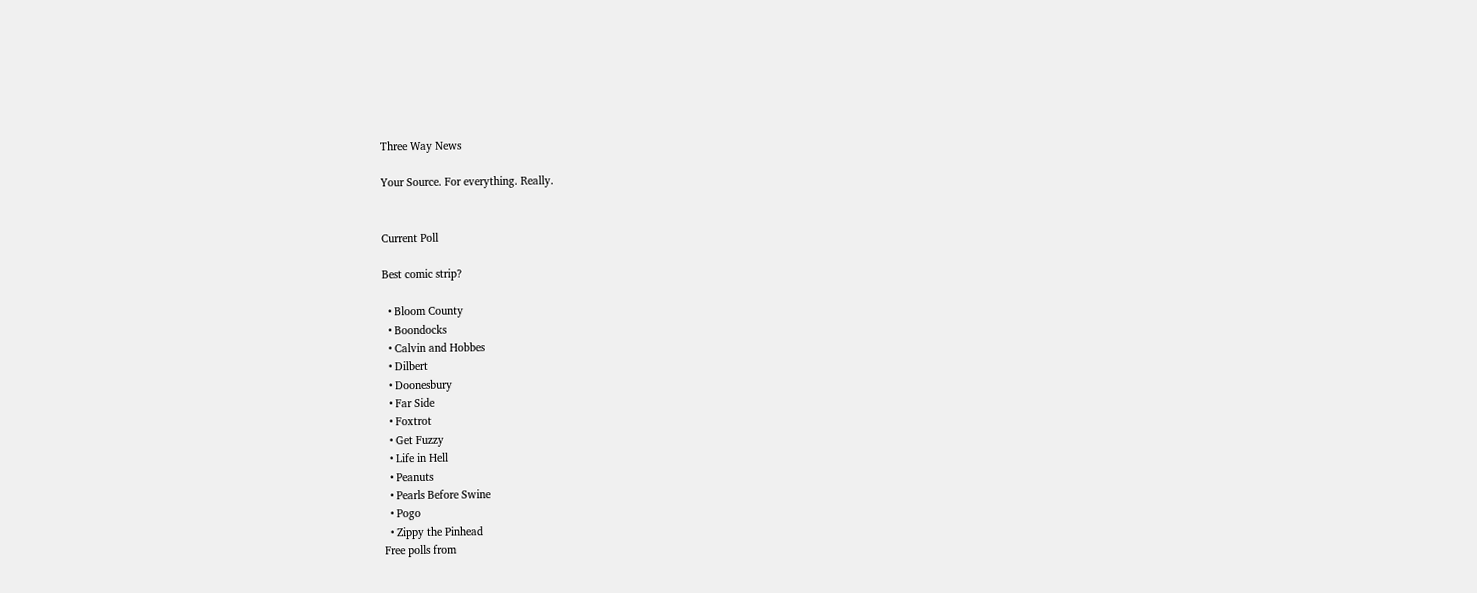Three Way News

Your Source. For everything. Really.


Current Poll

Best comic strip?

  • Bloom County
  • Boondocks
  • Calvin and Hobbes
  • Dilbert
  • Doonesbury
  • Far Side
  • Foxtrot
  • Get Fuzzy
  • Life in Hell
  • Peanuts
  • Pearls Before Swine
  • Pogo
  • Zippy the Pinhead
Free polls from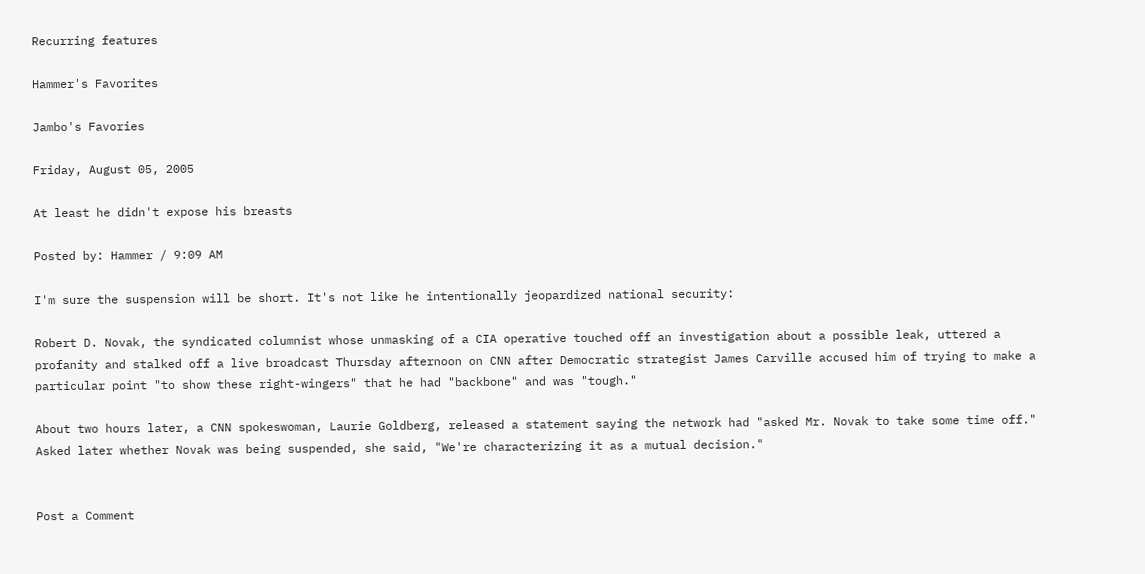Recurring features

Hammer's Favorites

Jambo's Favories

Friday, August 05, 2005

At least he didn't expose his breasts

Posted by: Hammer / 9:09 AM

I'm sure the suspension will be short. It's not like he intentionally jeopardized national security:

Robert D. Novak, the syndicated columnist whose unmasking of a CIA operative touched off an investigation about a possible leak, uttered a profanity and stalked off a live broadcast Thursday afternoon on CNN after Democratic strategist James Carville accused him of trying to make a particular point "to show these right-wingers" that he had "backbone" and was "tough."

About two hours later, a CNN spokeswoman, Laurie Goldberg, released a statement saying the network had "asked Mr. Novak to take some time off." Asked later whether Novak was being suspended, she said, "We're characterizing it as a mutual decision."


Post a Comment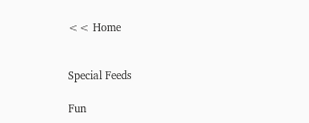<< Home


Special Feeds

Fun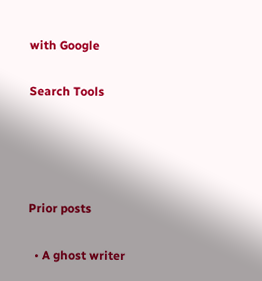with Google

Search Tools




Prior posts

  • A ghost writer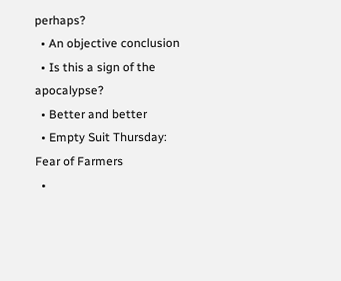perhaps?
  • An objective conclusion
  • Is this a sign of the apocalypse?
  • Better and better
  • Empty Suit Thursday: Fear of Farmers
  •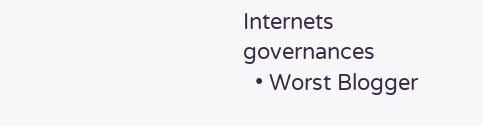Internets governances
  • Worst Blogger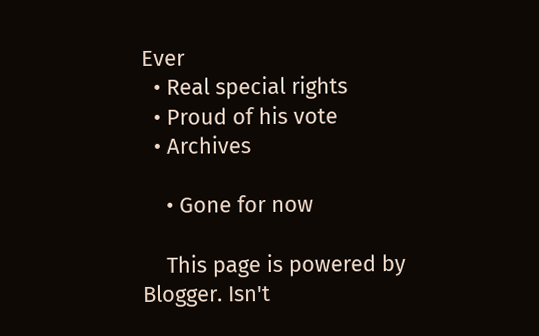Ever
  • Real special rights
  • Proud of his vote
  • Archives

    • Gone for now

    This page is powered by Blogger. Isn't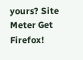yours? Site Meter Get Firefox!